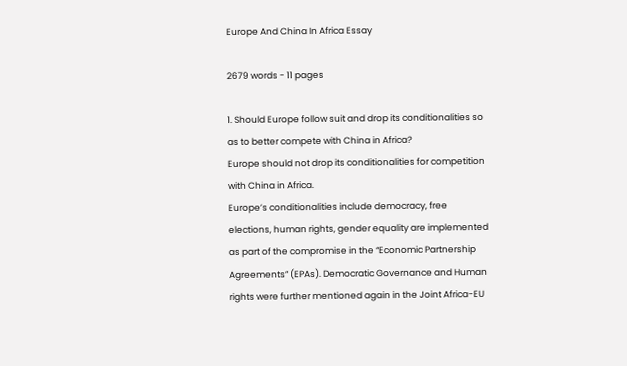Europe And China In Africa Essay

2679 words - 11 pages

1. Should Europe follow suit and drop its conditionalities so as to better compete with China in Africa?
Europe should not drop its conditionalities for competition with China in Africa.
Europe’s conditionalities include democracy, free elections, human rights, gender equality are implemented as part of the compromise in the “Economic Partnership Agreements” (EPAs). Democratic Governance and Human rights were further mentioned again in the Joint Africa-EU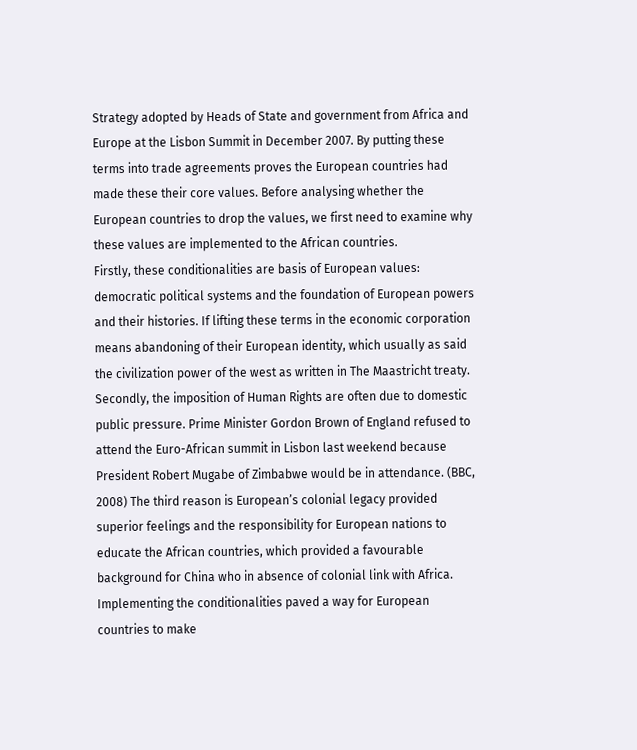Strategy adopted by Heads of State and government from Africa and Europe at the Lisbon Summit in December 2007. By putting these terms into trade agreements proves the European countries had made these their core values. Before analysing whether the European countries to drop the values, we first need to examine why these values are implemented to the African countries.
Firstly, these conditionalities are basis of European values: democratic political systems and the foundation of European powers and their histories. If lifting these terms in the economic corporation means abandoning of their European identity, which usually as said the civilization power of the west as written in The Maastricht treaty. Secondly, the imposition of Human Rights are often due to domestic public pressure. Prime Minister Gordon Brown of England refused to attend the Euro-African summit in Lisbon last weekend because President Robert Mugabe of Zimbabwe would be in attendance. (BBC, 2008) The third reason is European’s colonial legacy provided superior feelings and the responsibility for European nations to educate the African countries, which provided a favourable background for China who in absence of colonial link with Africa. Implementing the conditionalities paved a way for European countries to make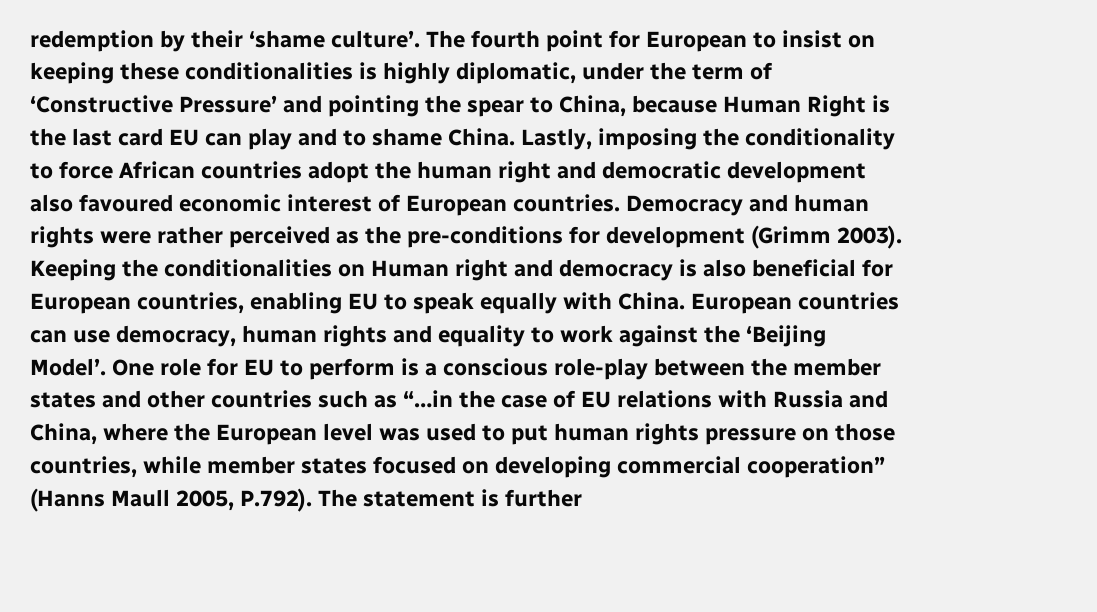redemption by their ‘shame culture’. The fourth point for European to insist on keeping these conditionalities is highly diplomatic, under the term of ‘Constructive Pressure’ and pointing the spear to China, because Human Right is the last card EU can play and to shame China. Lastly, imposing the conditionality to force African countries adopt the human right and democratic development also favoured economic interest of European countries. Democracy and human rights were rather perceived as the pre-conditions for development (Grimm 2003).
Keeping the conditionalities on Human right and democracy is also beneficial for European countries, enabling EU to speak equally with China. European countries can use democracy, human rights and equality to work against the ‘Beijing Model’. One role for EU to perform is a conscious role-play between the member states and other countries such as “…in the case of EU relations with Russia and China, where the European level was used to put human rights pressure on those countries, while member states focused on developing commercial cooperation” (Hanns Maull 2005, P.792). The statement is further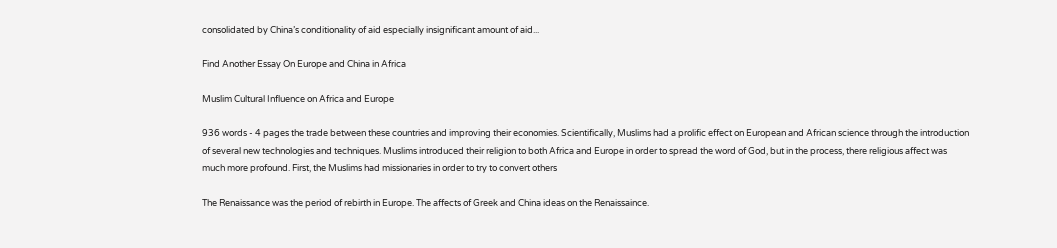consolidated by China’s conditionality of aid especially insignificant amount of aid...

Find Another Essay On Europe and China in Africa

Muslim Cultural Influence on Africa and Europe

936 words - 4 pages the trade between these countries and improving their economies. Scientifically, Muslims had a prolific effect on European and African science through the introduction of several new technologies and techniques. Muslims introduced their religion to both Africa and Europe in order to spread the word of God, but in the process, there religious affect was much more profound. First, the Muslims had missionaries in order to try to convert others

The Renaissance was the period of rebirth in Europe. The affects of Greek and China ideas on the Renaissaince.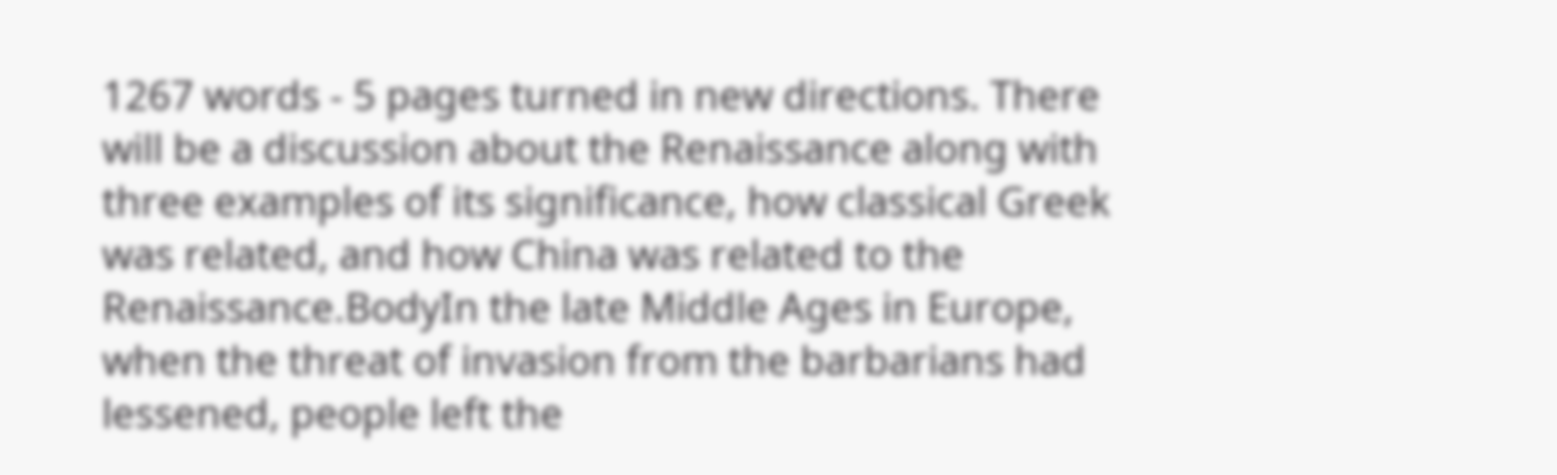1267 words - 5 pages turned in new directions. There will be a discussion about the Renaissance along with three examples of its significance, how classical Greek was related, and how China was related to the Renaissance.BodyIn the late Middle Ages in Europe, when the threat of invasion from the barbarians had lessened, people left the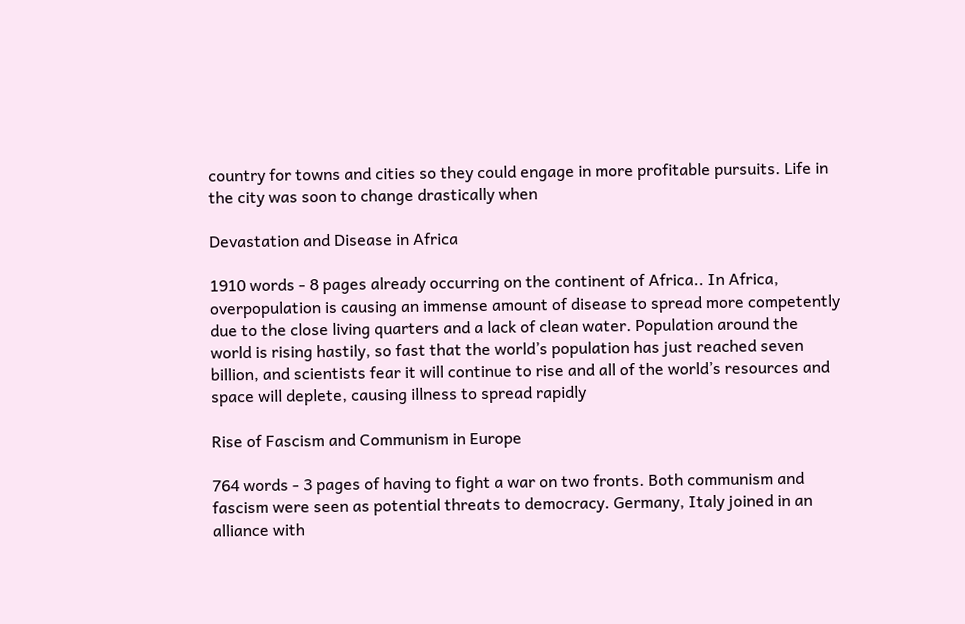country for towns and cities so they could engage in more profitable pursuits. Life in the city was soon to change drastically when

Devastation and Disease in Africa

1910 words - 8 pages already occurring on the continent of Africa.. In Africa, overpopulation is causing an immense amount of disease to spread more competently due to the close living quarters and a lack of clean water. Population around the world is rising hastily, so fast that the world’s population has just reached seven billion, and scientists fear it will continue to rise and all of the world’s resources and space will deplete, causing illness to spread rapidly

Rise of Fascism and Communism in Europe

764 words - 3 pages of having to fight a war on two fronts. Both communism and fascism were seen as potential threats to democracy. Germany, Italy joined in an alliance with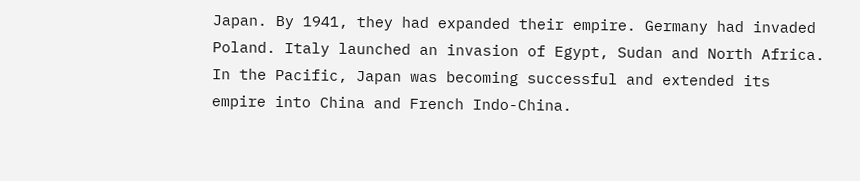Japan. By 1941, they had expanded their empire. Germany had invaded Poland. Italy launched an invasion of Egypt, Sudan and North Africa. In the Pacific, Japan was becoming successful and extended its empire into China and French Indo-China.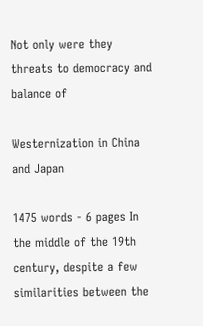Not only were they threats to democracy and balance of

Westernization in China and Japan

1475 words - 6 pages In the middle of the 19th century, despite a few similarities between the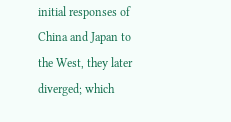initial responses of China and Japan to the West, they later diverged; which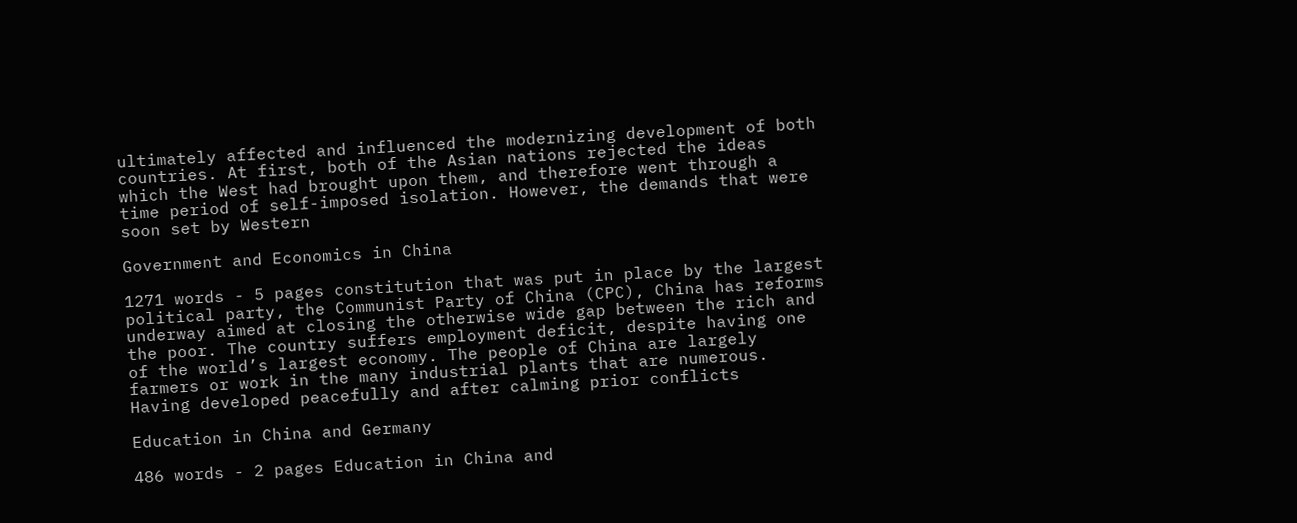ultimately affected and influenced the modernizing development of both countries. At first, both of the Asian nations rejected the ideas which the West had brought upon them, and therefore went through a time period of self-imposed isolation. However, the demands that were soon set by Western

Government and Economics in China

1271 words - 5 pages constitution that was put in place by the largest political party, the Communist Party of China (CPC), China has reforms underway aimed at closing the otherwise wide gap between the rich and the poor. The country suffers employment deficit, despite having one of the world’s largest economy. The people of China are largely farmers or work in the many industrial plants that are numerous. Having developed peacefully and after calming prior conflicts

Education in China and Germany

486 words - 2 pages Education in China and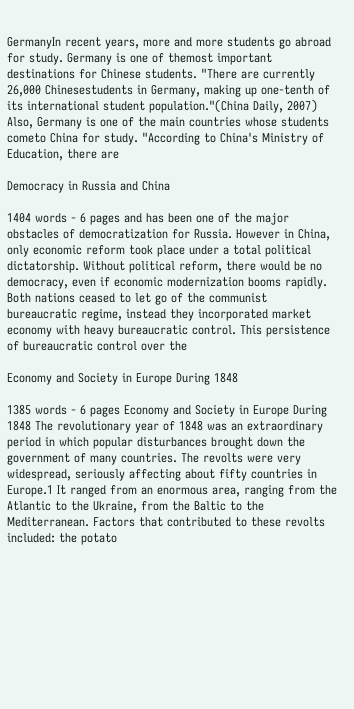GermanyIn recent years, more and more students go abroad for study. Germany is one of themost important destinations for Chinese students. "There are currently 26,000 Chinesestudents in Germany, making up one-tenth of its international student population."(China Daily, 2007) Also, Germany is one of the main countries whose students cometo China for study. "According to China's Ministry of Education, there are

Democracy in Russia and China

1404 words - 6 pages and has been one of the major obstacles of democratization for Russia. However in China, only economic reform took place under a total political dictatorship. Without political reform, there would be no democracy, even if economic modernization booms rapidly. Both nations ceased to let go of the communist bureaucratic regime, instead they incorporated market economy with heavy bureaucratic control. This persistence of bureaucratic control over the

Economy and Society in Europe During 1848

1385 words - 6 pages Economy and Society in Europe During 1848 The revolutionary year of 1848 was an extraordinary period in which popular disturbances brought down the government of many countries. The revolts were very widespread, seriously affecting about fifty countries in Europe.1 It ranged from an enormous area, ranging from the Atlantic to the Ukraine, from the Baltic to the Mediterranean. Factors that contributed to these revolts included: the potato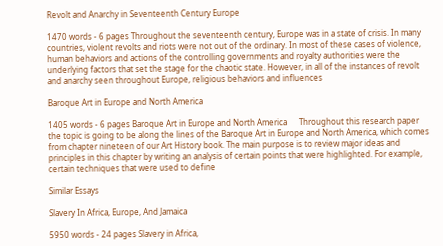Revolt and Anarchy in Seventeenth Century Europe

1470 words - 6 pages Throughout the seventeenth century, Europe was in a state of crisis. In many countries, violent revolts and riots were not out of the ordinary. In most of these cases of violence, human behaviors and actions of the controlling governments and royalty authorities were the underlying factors that set the stage for the chaotic state. However, in all of the instances of revolt and anarchy seen throughout Europe, religious behaviors and influences

Baroque Art in Europe and North America

1405 words - 6 pages Baroque Art in Europe and North America      Throughout this research paper the topic is going to be along the lines of the Baroque Art in Europe and North America, which comes from chapter nineteen of our Art History book. The main purpose is to review major ideas and principles in this chapter by writing an analysis of certain points that were highlighted. For example, certain techniques that were used to define

Similar Essays

Slavery In Africa, Europe, And Jamaica

5950 words - 24 pages Slavery in Africa,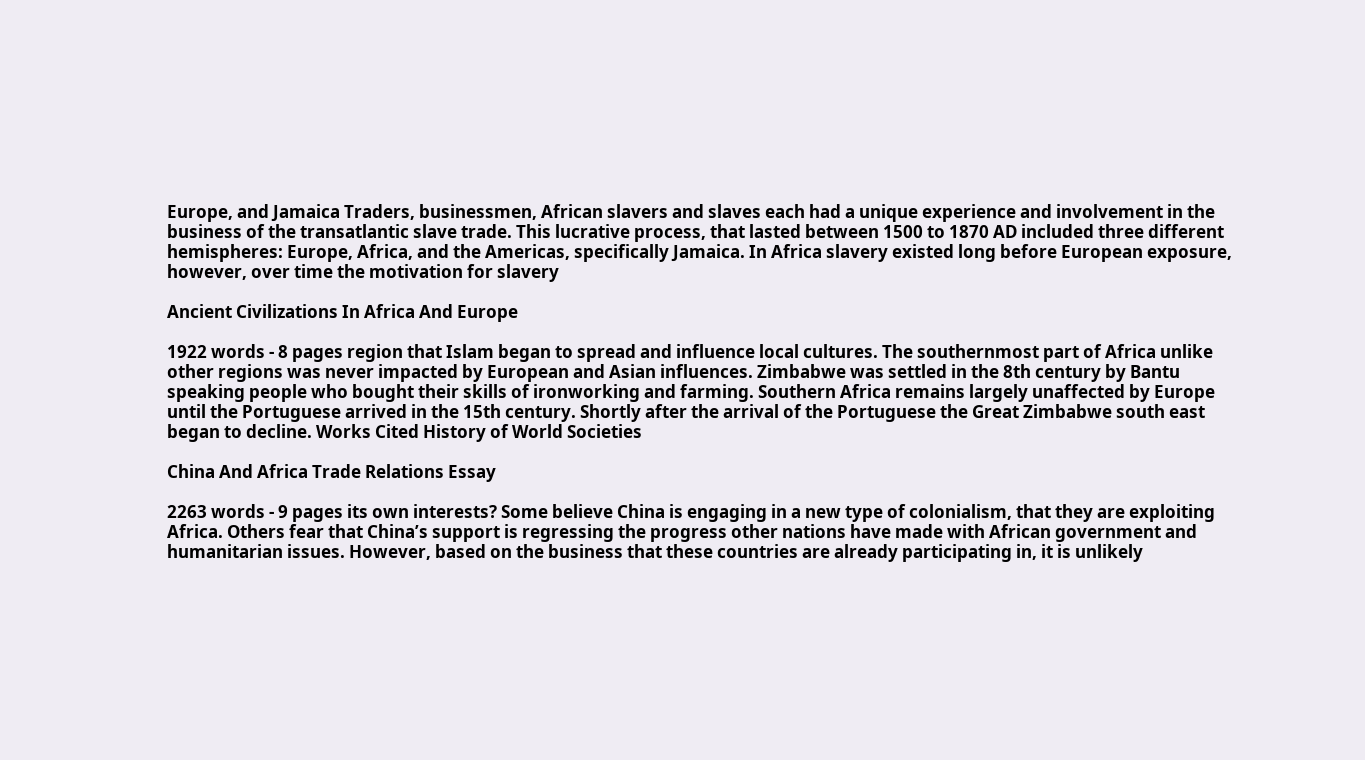Europe, and Jamaica Traders, businessmen, African slavers and slaves each had a unique experience and involvement in the business of the transatlantic slave trade. This lucrative process, that lasted between 1500 to 1870 AD included three different hemispheres: Europe, Africa, and the Americas, specifically Jamaica. In Africa slavery existed long before European exposure, however, over time the motivation for slavery

Ancient Civilizations In Africa And Europe

1922 words - 8 pages region that Islam began to spread and influence local cultures. The southernmost part of Africa unlike other regions was never impacted by European and Asian influences. Zimbabwe was settled in the 8th century by Bantu speaking people who bought their skills of ironworking and farming. Southern Africa remains largely unaffected by Europe until the Portuguese arrived in the 15th century. Shortly after the arrival of the Portuguese the Great Zimbabwe south east began to decline. Works Cited History of World Societies

China And Africa Trade Relations Essay

2263 words - 9 pages its own interests? Some believe China is engaging in a new type of colonialism, that they are exploiting Africa. Others fear that China’s support is regressing the progress other nations have made with African government and humanitarian issues. However, based on the business that these countries are already participating in, it is unlikely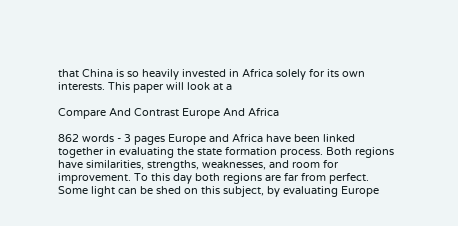that China is so heavily invested in Africa solely for its own interests. This paper will look at a

Compare And Contrast Europe And Africa

862 words - 3 pages Europe and Africa have been linked together in evaluating the state formation process. Both regions have similarities, strengths, weaknesses, and room for improvement. To this day both regions are far from perfect. Some light can be shed on this subject, by evaluating Europe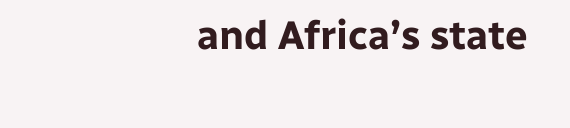and Africa’s state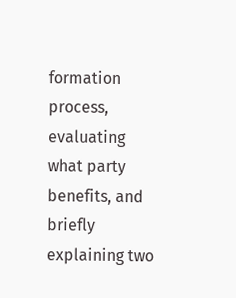formation process, evaluating what party benefits, and briefly explaining two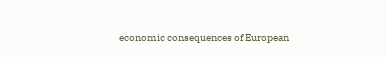economic consequences of European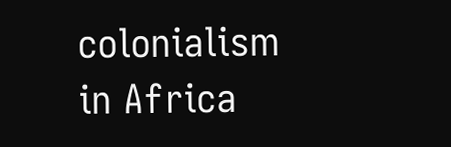colonialism in Africa